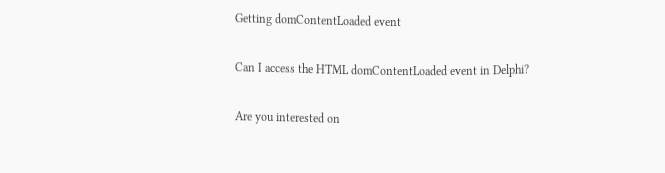Getting domContentLoaded event

Can I access the HTML domContentLoaded event in Delphi?

Are you interested on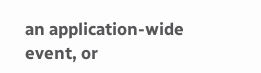an application-wide event, or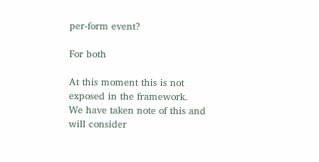per-form event?

For both

At this moment this is not exposed in the framework.
We have taken note of this and will consider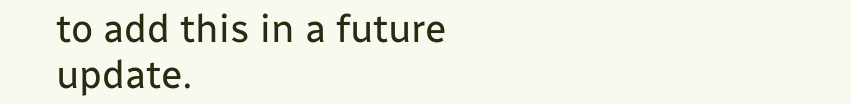to add this in a future update.